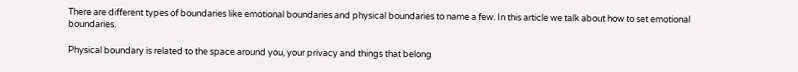There are different types of boundaries like emotional boundaries and physical boundaries to name a few. In this article we talk about how to set emotional boundaries.

Physical boundary is related to the space around you, your privacy and things that belong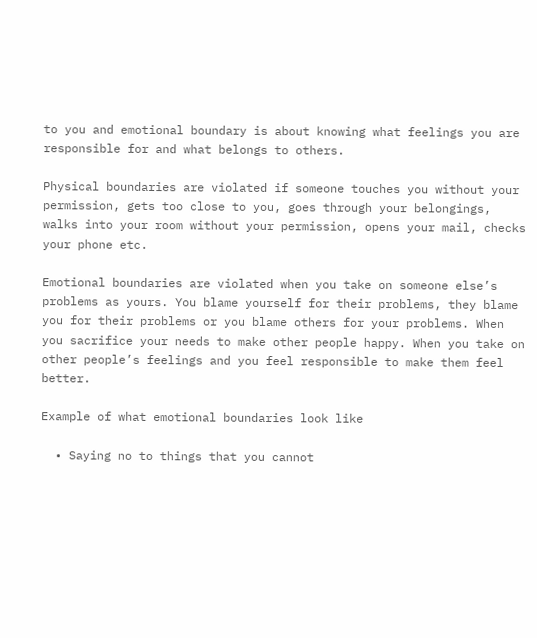to you and emotional boundary is about knowing what feelings you are responsible for and what belongs to others.

Physical boundaries are violated if someone touches you without your permission, gets too close to you, goes through your belongings, walks into your room without your permission, opens your mail, checks your phone etc.

Emotional boundaries are violated when you take on someone else’s problems as yours. You blame yourself for their problems, they blame you for their problems or you blame others for your problems. When you sacrifice your needs to make other people happy. When you take on other people’s feelings and you feel responsible to make them feel better.

Example of what emotional boundaries look like

  • Saying no to things that you cannot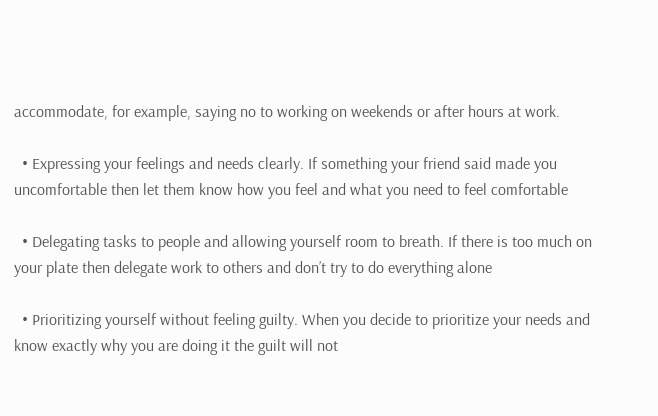accommodate, for example, saying no to working on weekends or after hours at work.

  • Expressing your feelings and needs clearly. If something your friend said made you uncomfortable then let them know how you feel and what you need to feel comfortable

  • Delegating tasks to people and allowing yourself room to breath. If there is too much on your plate then delegate work to others and don’t try to do everything alone

  • Prioritizing yourself without feeling guilty. When you decide to prioritize your needs and know exactly why you are doing it the guilt will not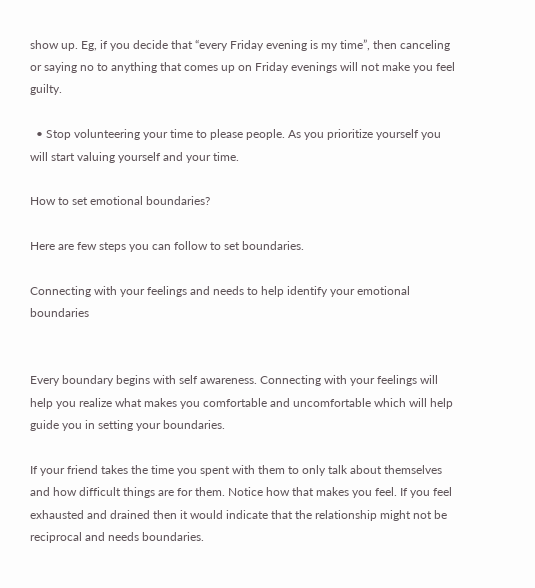show up. Eg, if you decide that “every Friday evening is my time”, then canceling or saying no to anything that comes up on Friday evenings will not make you feel guilty.

  • Stop volunteering your time to please people. As you prioritize yourself you will start valuing yourself and your time.

How to set emotional boundaries?

Here are few steps you can follow to set boundaries.

Connecting with your feelings and needs to help identify your emotional boundaries


Every boundary begins with self awareness. Connecting with your feelings will help you realize what makes you comfortable and uncomfortable which will help guide you in setting your boundaries.

If your friend takes the time you spent with them to only talk about themselves and how difficult things are for them. Notice how that makes you feel. If you feel exhausted and drained then it would indicate that the relationship might not be reciprocal and needs boundaries.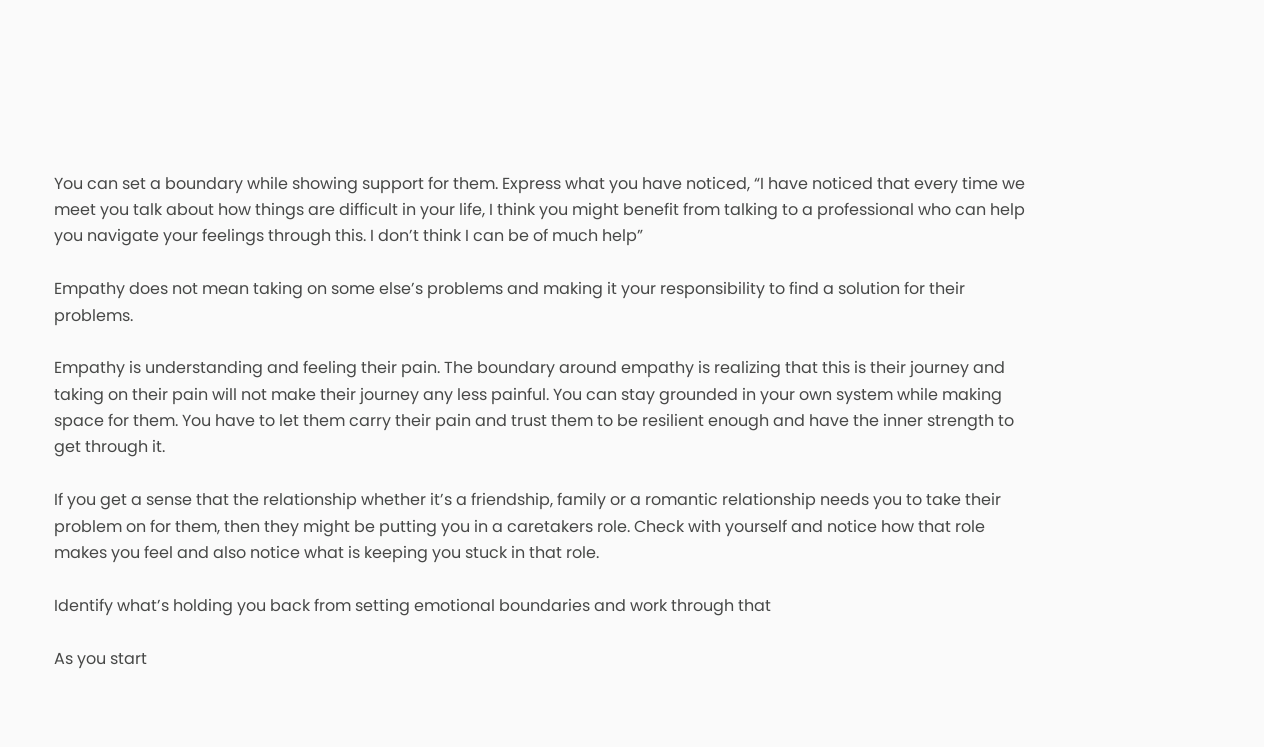You can set a boundary while showing support for them. Express what you have noticed, “I have noticed that every time we meet you talk about how things are difficult in your life, I think you might benefit from talking to a professional who can help you navigate your feelings through this. I don’t think I can be of much help”

Empathy does not mean taking on some else’s problems and making it your responsibility to find a solution for their problems.

Empathy is understanding and feeling their pain. The boundary around empathy is realizing that this is their journey and taking on their pain will not make their journey any less painful. You can stay grounded in your own system while making space for them. You have to let them carry their pain and trust them to be resilient enough and have the inner strength to get through it.

If you get a sense that the relationship whether it’s a friendship, family or a romantic relationship needs you to take their problem on for them, then they might be putting you in a caretakers role. Check with yourself and notice how that role makes you feel and also notice what is keeping you stuck in that role.

Identify what’s holding you back from setting emotional boundaries and work through that

As you start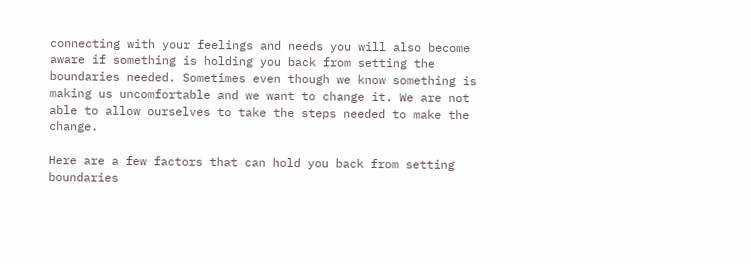connecting with your feelings and needs you will also become aware if something is holding you back from setting the boundaries needed. Sometimes even though we know something is making us uncomfortable and we want to change it. We are not able to allow ourselves to take the steps needed to make the change.

Here are a few factors that can hold you back from setting boundaries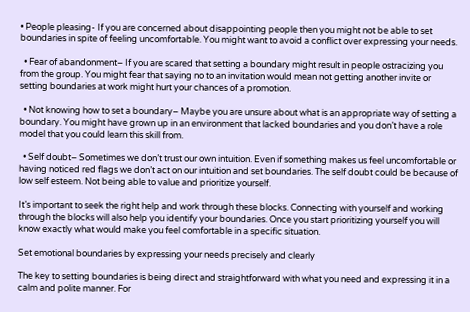• People pleasing- If you are concerned about disappointing people then you might not be able to set boundaries in spite of feeling uncomfortable. You might want to avoid a conflict over expressing your needs.

  • Fear of abandonment– If you are scared that setting a boundary might result in people ostracizing you from the group. You might fear that saying no to an invitation would mean not getting another invite or setting boundaries at work might hurt your chances of a promotion.

  • Not knowing how to set a boundary– Maybe you are unsure about what is an appropriate way of setting a boundary. You might have grown up in an environment that lacked boundaries and you don’t have a role model that you could learn this skill from.

  • Self doubt– Sometimes we don’t trust our own intuition. Even if something makes us feel uncomfortable or having noticed red flags we don’t act on our intuition and set boundaries. The self doubt could be because of low self esteem. Not being able to value and prioritize yourself.

It’s important to seek the right help and work through these blocks. Connecting with yourself and working through the blocks will also help you identify your boundaries. Once you start prioritizing yourself you will know exactly what would make you feel comfortable in a specific situation.

Set emotional boundaries by expressing your needs precisely and clearly

The key to setting boundaries is being direct and straightforward with what you need and expressing it in a calm and polite manner. For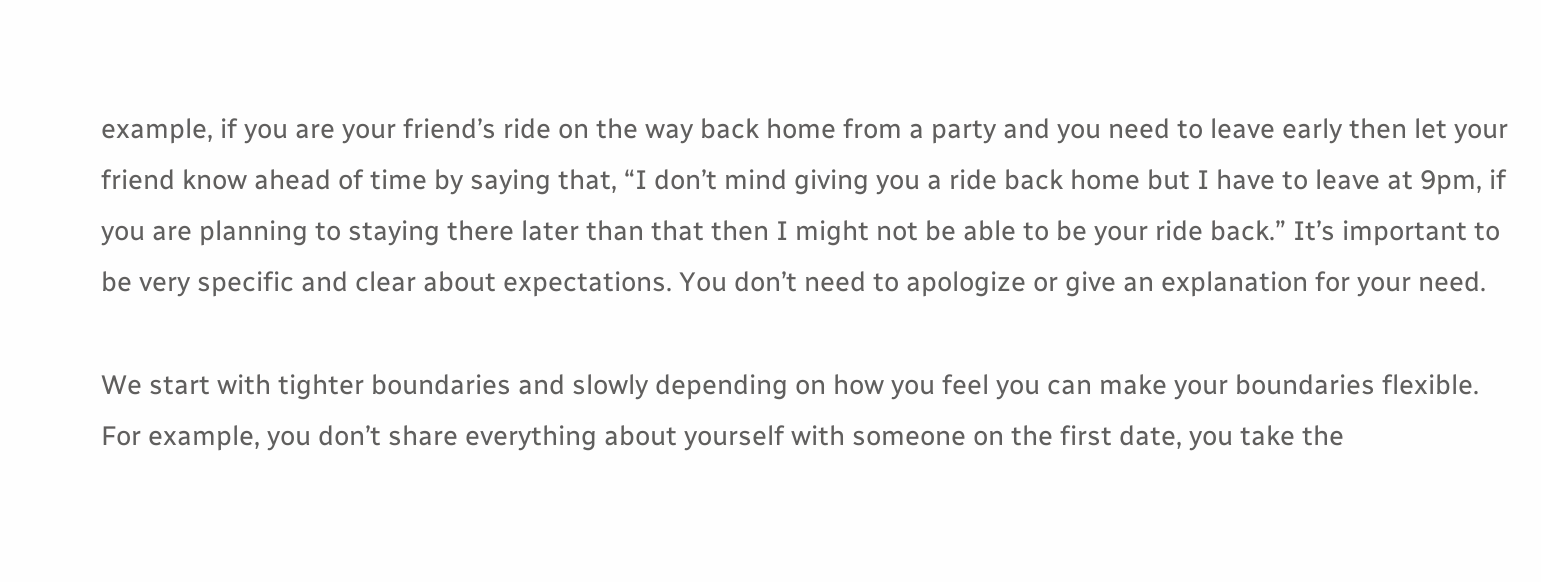example, if you are your friend’s ride on the way back home from a party and you need to leave early then let your friend know ahead of time by saying that, “I don’t mind giving you a ride back home but I have to leave at 9pm, if you are planning to staying there later than that then I might not be able to be your ride back.” It’s important to be very specific and clear about expectations. You don’t need to apologize or give an explanation for your need.

We start with tighter boundaries and slowly depending on how you feel you can make your boundaries flexible. For example, you don’t share everything about yourself with someone on the first date, you take the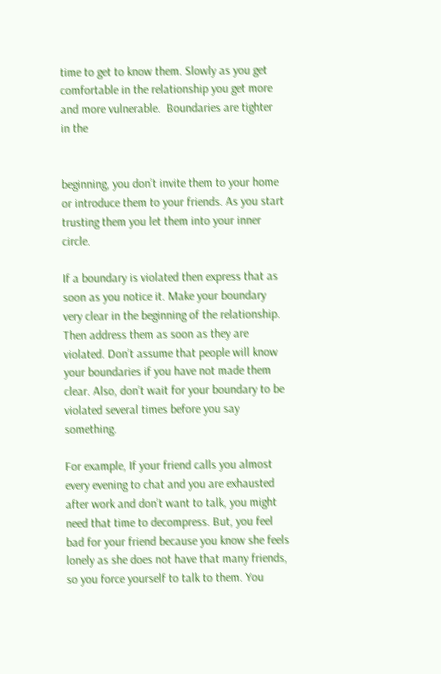time to get to know them. Slowly as you get comfortable in the relationship you get more and more vulnerable.  Boundaries are tighter in the


beginning, you don’t invite them to your home or introduce them to your friends. As you start trusting them you let them into your inner circle.

If a boundary is violated then express that as soon as you notice it. Make your boundary very clear in the beginning of the relationship. Then address them as soon as they are violated. Don’t assume that people will know your boundaries if you have not made them clear. Also, don’t wait for your boundary to be violated several times before you say something.

For example, If your friend calls you almost every evening to chat and you are exhausted after work and don’t want to talk, you might need that time to decompress. But, you feel bad for your friend because you know she feels lonely as she does not have that many friends, so you force yourself to talk to them. You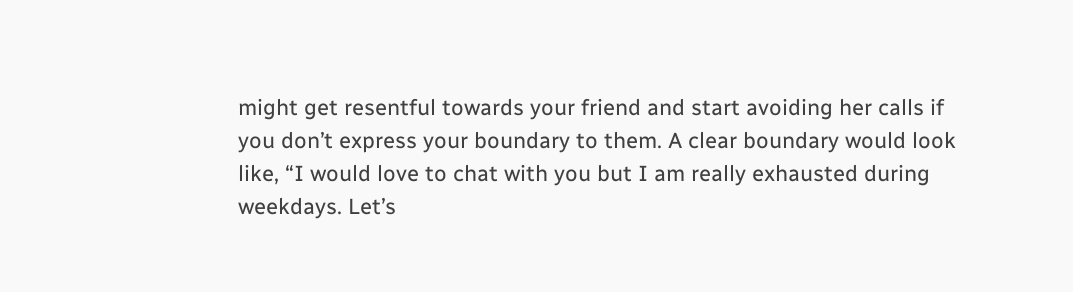might get resentful towards your friend and start avoiding her calls if you don’t express your boundary to them. A clear boundary would look like, “I would love to chat with you but I am really exhausted during weekdays. Let’s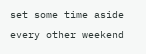set some time aside every other weekend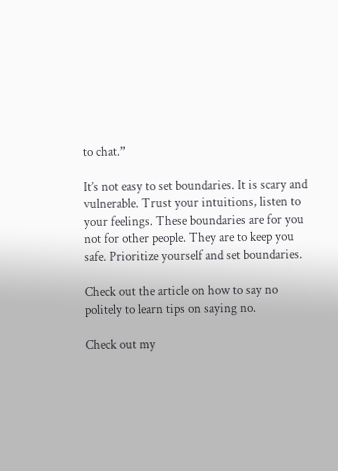to chat.”

It’s not easy to set boundaries. It is scary and vulnerable. Trust your intuitions, listen to your feelings. These boundaries are for you not for other people. They are to keep you safe. Prioritize yourself and set boundaries.

Check out the article on how to say no politely to learn tips on saying no.

Check out my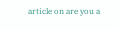article on are you a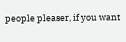people pleaser, if you want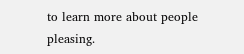to learn more about people pleasing.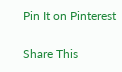Pin It on Pinterest

Share This